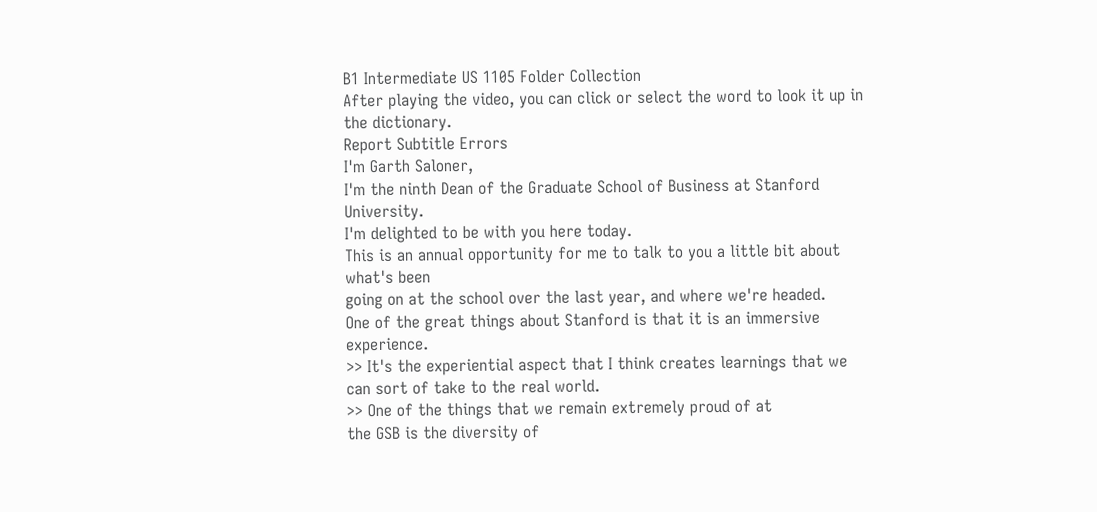B1 Intermediate US 1105 Folder Collection
After playing the video, you can click or select the word to look it up in the dictionary.
Report Subtitle Errors
I'm Garth Saloner,
I'm the ninth Dean of the Graduate School of Business at Stanford University.
I'm delighted to be with you here today.
This is an annual opportunity for me to talk to you a little bit about what's been
going on at the school over the last year, and where we're headed.
One of the great things about Stanford is that it is an immersive experience.
>> It's the experiential aspect that I think creates learnings that we
can sort of take to the real world.
>> One of the things that we remain extremely proud of at
the GSB is the diversity of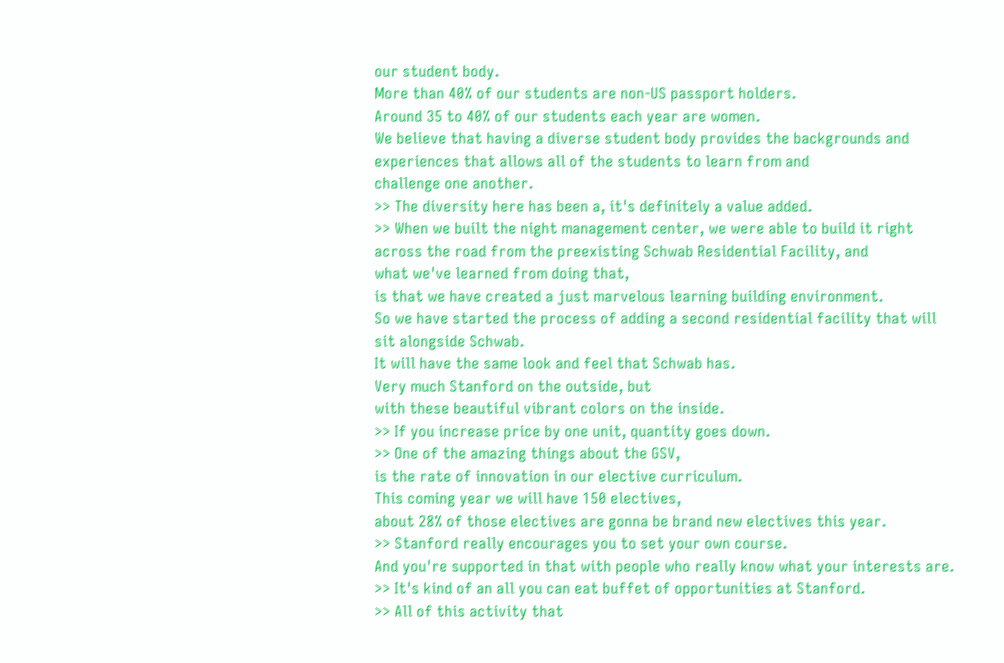our student body.
More than 40% of our students are non-US passport holders.
Around 35 to 40% of our students each year are women.
We believe that having a diverse student body provides the backgrounds and
experiences that allows all of the students to learn from and
challenge one another.
>> The diversity here has been a, it's definitely a value added.
>> When we built the night management center, we were able to build it right
across the road from the preexisting Schwab Residential Facility, and
what we've learned from doing that,
is that we have created a just marvelous learning building environment.
So we have started the process of adding a second residential facility that will
sit alongside Schwab.
It will have the same look and feel that Schwab has.
Very much Stanford on the outside, but
with these beautiful vibrant colors on the inside.
>> If you increase price by one unit, quantity goes down.
>> One of the amazing things about the GSV,
is the rate of innovation in our elective curriculum.
This coming year we will have 150 electives,
about 28% of those electives are gonna be brand new electives this year.
>> Stanford really encourages you to set your own course.
And you're supported in that with people who really know what your interests are.
>> It's kind of an all you can eat buffet of opportunities at Stanford.
>> All of this activity that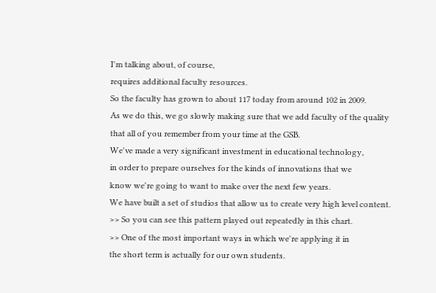I'm talking about, of course,
requires additional faculty resources.
So the faculty has grown to about 117 today from around 102 in 2009.
As we do this, we go slowly making sure that we add faculty of the quality
that all of you remember from your time at the GSB.
We've made a very significant investment in educational technology,
in order to prepare ourselves for the kinds of innovations that we
know we're going to want to make over the next few years.
We have built a set of studios that allow us to create very high level content.
>> So you can see this pattern played out repeatedly in this chart.
>> One of the most important ways in which we're applying it in
the short term is actually for our own students.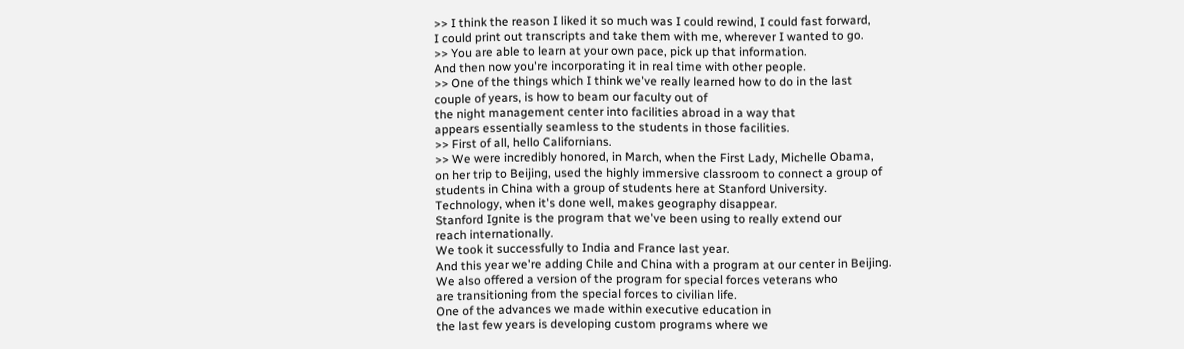>> I think the reason I liked it so much was I could rewind, I could fast forward,
I could print out transcripts and take them with me, wherever I wanted to go.
>> You are able to learn at your own pace, pick up that information.
And then now you're incorporating it in real time with other people.
>> One of the things which I think we've really learned how to do in the last
couple of years, is how to beam our faculty out of
the night management center into facilities abroad in a way that
appears essentially seamless to the students in those facilities.
>> First of all, hello Californians.
>> We were incredibly honored, in March, when the First Lady, Michelle Obama,
on her trip to Beijing, used the highly immersive classroom to connect a group of
students in China with a group of students here at Stanford University.
Technology, when it's done well, makes geography disappear.
Stanford Ignite is the program that we've been using to really extend our
reach internationally.
We took it successfully to India and France last year.
And this year we're adding Chile and China with a program at our center in Beijing.
We also offered a version of the program for special forces veterans who
are transitioning from the special forces to civilian life.
One of the advances we made within executive education in
the last few years is developing custom programs where we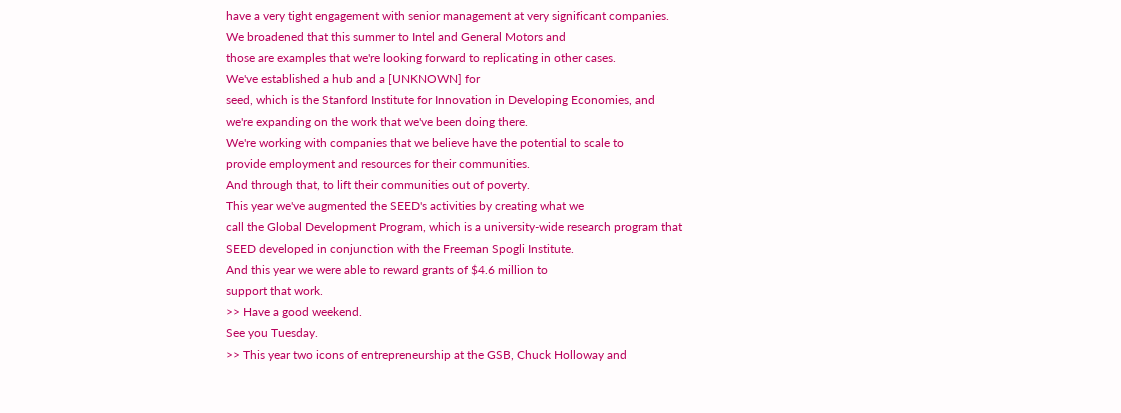have a very tight engagement with senior management at very significant companies.
We broadened that this summer to Intel and General Motors and
those are examples that we're looking forward to replicating in other cases.
We've established a hub and a [UNKNOWN] for
seed, which is the Stanford Institute for Innovation in Developing Economies, and
we're expanding on the work that we've been doing there.
We're working with companies that we believe have the potential to scale to
provide employment and resources for their communities.
And through that, to lift their communities out of poverty.
This year we've augmented the SEED's activities by creating what we
call the Global Development Program, which is a university-wide research program that
SEED developed in conjunction with the Freeman Spogli Institute.
And this year we were able to reward grants of $4.6 million to
support that work.
>> Have a good weekend.
See you Tuesday.
>> This year two icons of entrepreneurship at the GSB, Chuck Holloway and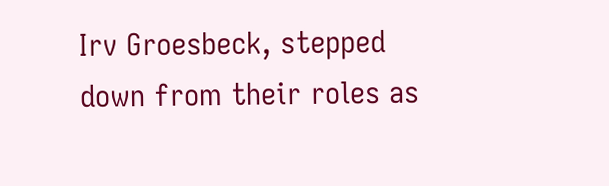Irv Groesbeck, stepped down from their roles as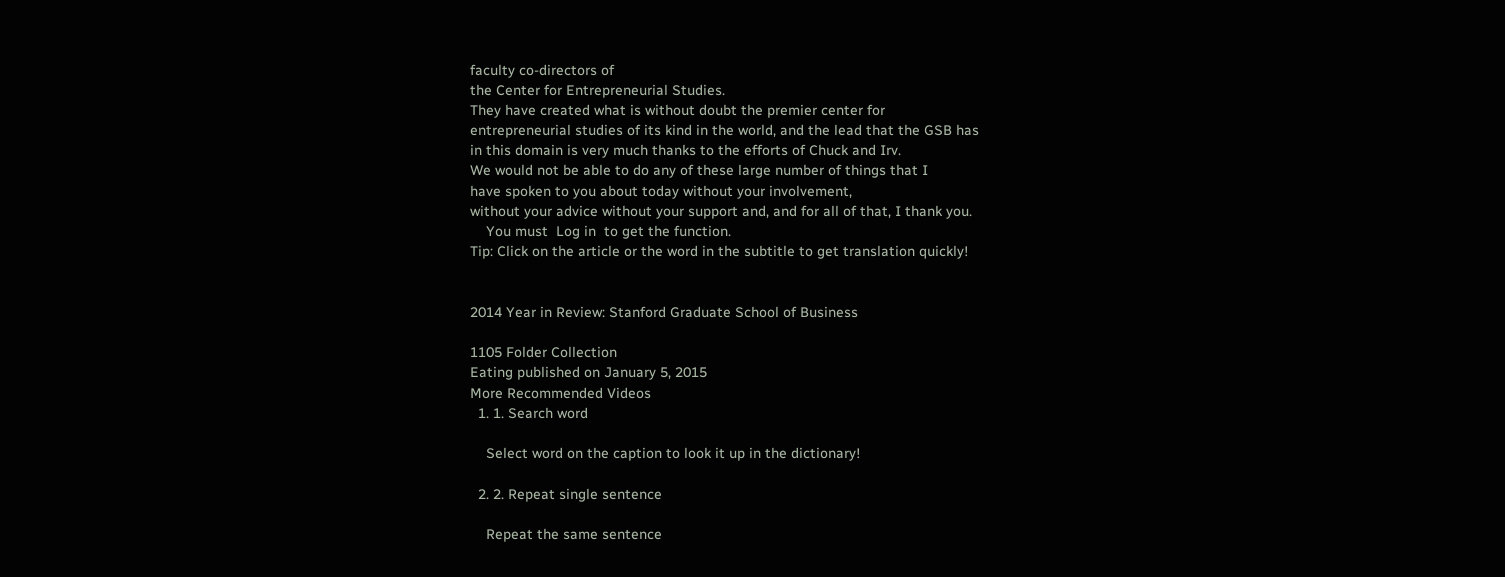faculty co-directors of
the Center for Entrepreneurial Studies.
They have created what is without doubt the premier center for
entrepreneurial studies of its kind in the world, and the lead that the GSB has
in this domain is very much thanks to the efforts of Chuck and Irv.
We would not be able to do any of these large number of things that I
have spoken to you about today without your involvement,
without your advice without your support and, and for all of that, I thank you.
    You must  Log in  to get the function.
Tip: Click on the article or the word in the subtitle to get translation quickly!


2014 Year in Review: Stanford Graduate School of Business

1105 Folder Collection
Eating published on January 5, 2015
More Recommended Videos
  1. 1. Search word

    Select word on the caption to look it up in the dictionary!

  2. 2. Repeat single sentence

    Repeat the same sentence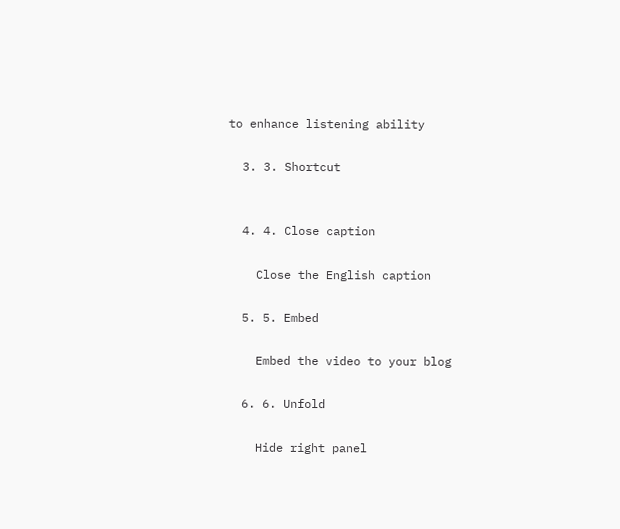to enhance listening ability

  3. 3. Shortcut


  4. 4. Close caption

    Close the English caption

  5. 5. Embed

    Embed the video to your blog

  6. 6. Unfold

    Hide right panel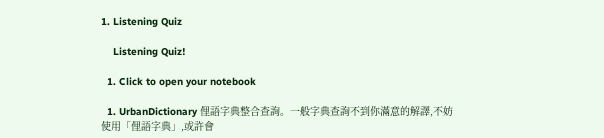1. Listening Quiz

    Listening Quiz!

  1. Click to open your notebook

  1. UrbanDictionary 俚語字典整合查詢。一般字典查詢不到你滿意的解譯,不妨使用「俚語字典」,或許會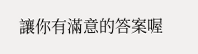讓你有滿意的答案喔